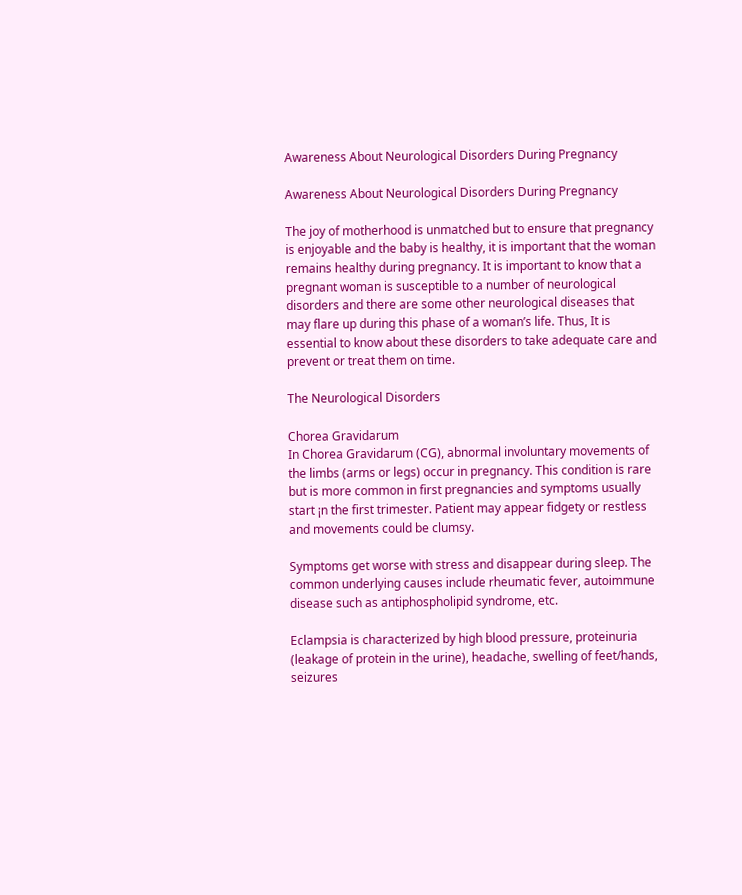Awareness About Neurological Disorders During Pregnancy

Awareness About Neurological Disorders During Pregnancy

The joy of motherhood is unmatched but to ensure that pregnancy is enjoyable and the baby is healthy, it is important that the woman remains healthy during pregnancy. It is important to know that a pregnant woman is susceptible to a number of neurological disorders and there are some other neurological diseases that may flare up during this phase of a woman’s life. Thus, It is essential to know about these disorders to take adequate care and prevent or treat them on time.

The Neurological Disorders

Chorea Gravidarum
In Chorea Gravidarum (CG), abnormal involuntary movements of the limbs (arms or legs) occur in pregnancy. This condition is rare but is more common in first pregnancies and symptoms usually start ¡n the first trimester. Patient may appear fidgety or restless and movements could be clumsy.

Symptoms get worse with stress and disappear during sleep. The common underlying causes include rheumatic fever, autoimmune disease such as antiphospholipid syndrome, etc.

Eclampsia is characterized by high blood pressure, proteinuria (leakage of protein in the urine), headache, swelling of feet/hands, seizures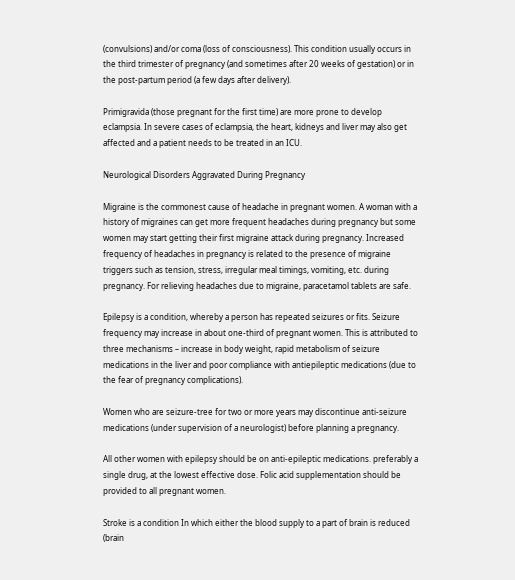(convulsions) and/or coma (loss of consciousness). This condition usually occurs in the third trimester of pregnancy (and sometimes after 20 weeks of gestation) or in the post-partum period (a few days after delivery).

Primigravida (those pregnant for the first time) are more prone to develop eclampsia. In severe cases of eclampsia, the heart, kidneys and liver may also get affected and a patient needs to be treated in an ICU.

Neurological Disorders Aggravated During Pregnancy

Migraine is the commonest cause of headache in pregnant women. A woman with a history of migraines can get more frequent headaches during pregnancy but some women may start getting their first migraine attack during pregnancy. Increased frequency of headaches in pregnancy is related to the presence of migraine triggers such as tension, stress, irregular meal timings, vomiting, etc. during pregnancy. For relieving headaches due to migraine, paracetamol tablets are safe.

Epilepsy is a condition, whereby a person has repeated seizures or fits. Seizure frequency may increase in about one-third of pregnant women. This is attributed to three mechanisms – increase in body weight, rapid metabolism of seizure medications in the liver and poor compliance with antiepileptic medications (due to the fear of pregnancy complications).

Women who are seizure-tree for two or more years may discontinue anti-seizure medications (under supervision of a neurologist) before planning a pregnancy.

All other women with epilepsy should be on anti-epileptic medications. preferably a single drug, at the lowest effective dose. Folic acid supplementation should be provided to all pregnant women.

Stroke is a condition In which either the blood supply to a part of brain is reduced (brain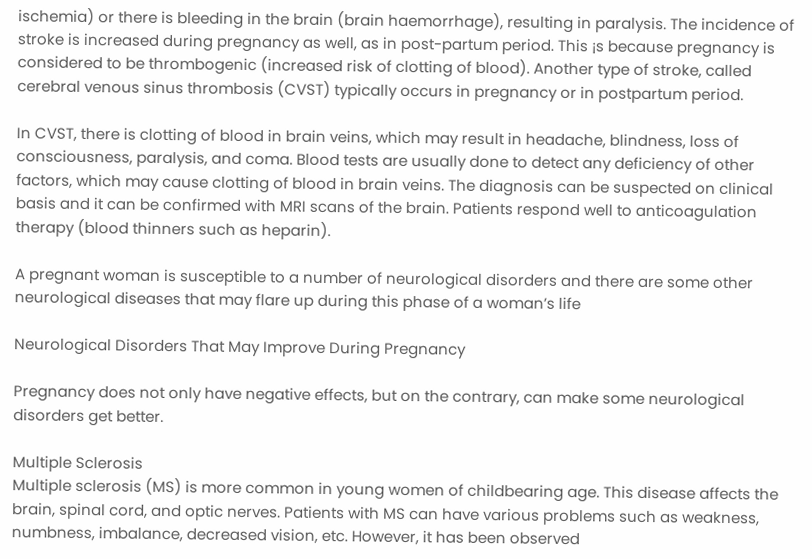ischemia) or there is bleeding in the brain (brain haemorrhage), resulting in paralysis. The incidence of stroke is increased during pregnancy as well, as in post-partum period. This ¡s because pregnancy is considered to be thrombogenic (increased risk of clotting of blood). Another type of stroke, called cerebral venous sinus thrombosis (CVST) typically occurs in pregnancy or in postpartum period.

In CVST, there is clotting of blood in brain veins, which may result in headache, blindness, loss of consciousness, paralysis, and coma. Blood tests are usually done to detect any deficiency of other factors, which may cause clotting of blood in brain veins. The diagnosis can be suspected on clinical basis and it can be confirmed with MRI scans of the brain. Patients respond well to anticoagulation therapy (blood thinners such as heparin).

A pregnant woman is susceptible to a number of neurological disorders and there are some other neurological diseases that may flare up during this phase of a woman’s life

Neurological Disorders That May Improve During Pregnancy

Pregnancy does not only have negative effects, but on the contrary, can make some neurological disorders get better.

Multiple Sclerosis
Multiple sclerosis (MS) is more common in young women of childbearing age. This disease affects the brain, spinal cord, and optic nerves. Patients with MS can have various problems such as weakness, numbness, imbalance, decreased vision, etc. However, it has been observed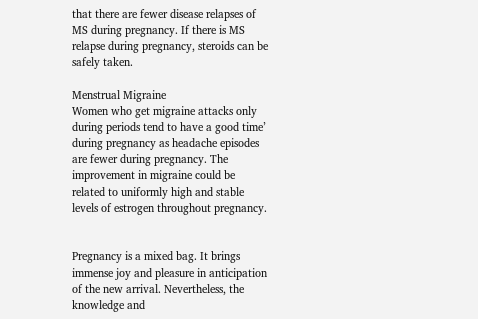that there are fewer disease relapses of MS during pregnancy. If there is MS relapse during pregnancy, steroids can be safely taken.

Menstrual Migraine
Women who get migraine attacks only during periods tend to have a good time’ during pregnancy as headache episodes are fewer during pregnancy. The improvement in migraine could be related to uniformly high and stable levels of estrogen throughout pregnancy.


Pregnancy is a mixed bag. It brings immense joy and pleasure in anticipation of the new arrival. Nevertheless, the knowledge and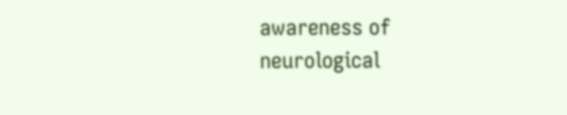awareness of neurological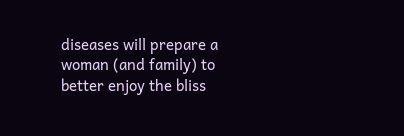diseases will prepare a woman (and family) to better enjoy the bliss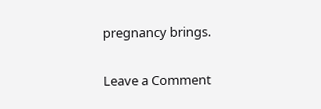pregnancy brings.

Leave a Comment